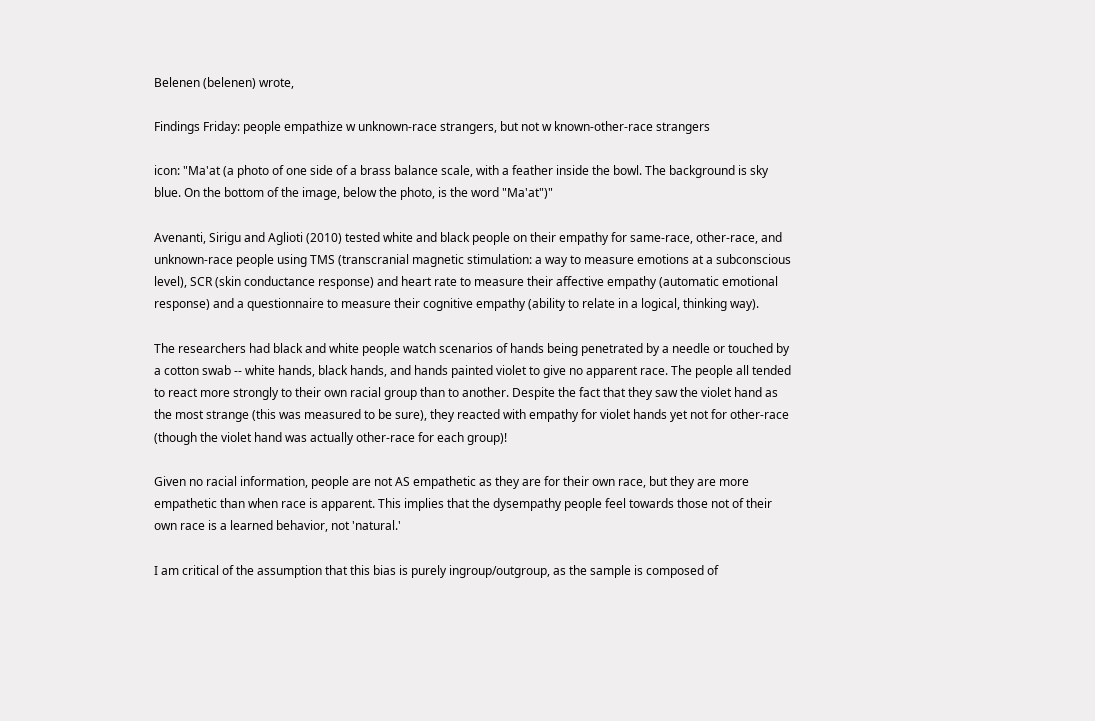Belenen (belenen) wrote,

Findings Friday: people empathize w unknown-race strangers, but not w known-other-race strangers

icon: "Ma'at (a photo of one side of a brass balance scale, with a feather inside the bowl. The background is sky blue. On the bottom of the image, below the photo, is the word "Ma'at")"

Avenanti, Sirigu and Aglioti (2010) tested white and black people on their empathy for same-race, other-race, and unknown-race people using TMS (transcranial magnetic stimulation: a way to measure emotions at a subconscious level), SCR (skin conductance response) and heart rate to measure their affective empathy (automatic emotional response) and a questionnaire to measure their cognitive empathy (ability to relate in a logical, thinking way).

The researchers had black and white people watch scenarios of hands being penetrated by a needle or touched by a cotton swab -- white hands, black hands, and hands painted violet to give no apparent race. The people all tended to react more strongly to their own racial group than to another. Despite the fact that they saw the violet hand as the most strange (this was measured to be sure), they reacted with empathy for violet hands yet not for other-race (though the violet hand was actually other-race for each group)!

Given no racial information, people are not AS empathetic as they are for their own race, but they are more empathetic than when race is apparent. This implies that the dysempathy people feel towards those not of their own race is a learned behavior, not 'natural.'

I am critical of the assumption that this bias is purely ingroup/outgroup, as the sample is composed of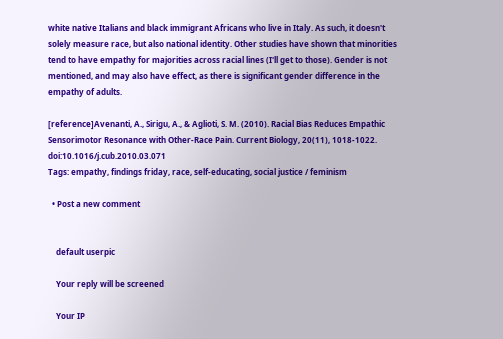white native Italians and black immigrant Africans who live in Italy. As such, it doesn't solely measure race, but also national identity. Other studies have shown that minorities tend to have empathy for majorities across racial lines (I'll get to those). Gender is not mentioned, and may also have effect, as there is significant gender difference in the empathy of adults.

[reference]Avenanti, A., Sirigu, A., & Aglioti, S. M. (2010). Racial Bias Reduces Empathic Sensorimotor Resonance with Other-Race Pain. Current Biology, 20(11), 1018-1022. doi:10.1016/j.cub.2010.03.071
Tags: empathy, findings friday, race, self-educating, social justice / feminism

  • Post a new comment


    default userpic

    Your reply will be screened

    Your IP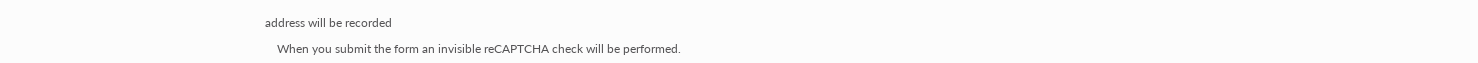address will be recorded

    When you submit the form an invisible reCAPTCHA check will be performed.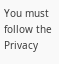You must follow the Privacy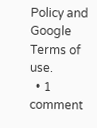Policy and Google Terms of use.
  • 1 comment